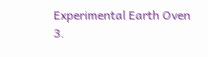Experimental Earth Oven 3.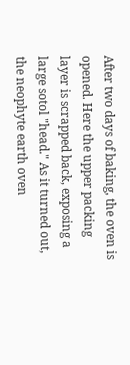After two days of baking, the oven is opened. Here the upper packing layer is scrapped back, exposing a large sotol "head." As it turned out, the neophyte earth oven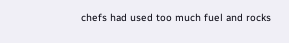chefs had used too much fuel and rocks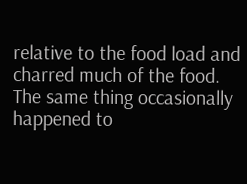relative to the food load and charred much of the food. The same thing occasionally happened to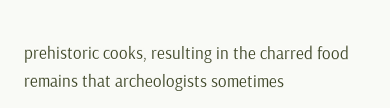prehistoric cooks, resulting in the charred food remains that archeologists sometimes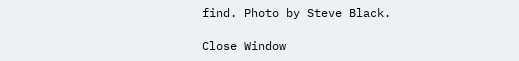find. Photo by Steve Black.

Close Window